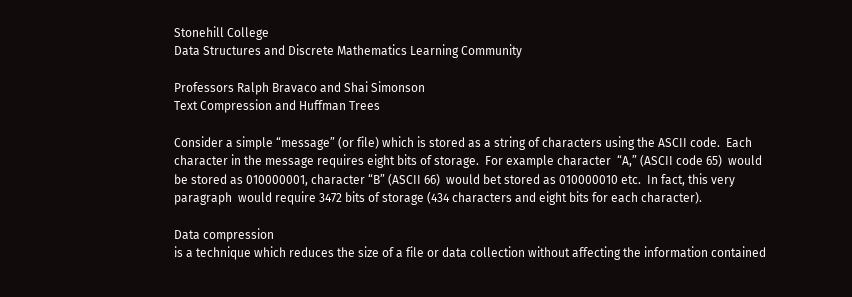Stonehill College
Data Structures and Discrete Mathematics Learning Community

Professors Ralph Bravaco and Shai Simonson
Text Compression and Huffman Trees

Consider a simple “message” (or file) which is stored as a string of characters using the ASCII code.  Each character in the message requires eight bits of storage.  For example character  “A,” (ASCII code 65)  would be stored as 010000001, character “B” (ASCII 66)  would bet stored as 010000010 etc.  In fact, this very paragraph  would require 3472 bits of storage (434 characters and eight bits for each character).

Data compression
is a technique which reduces the size of a file or data collection without affecting the information contained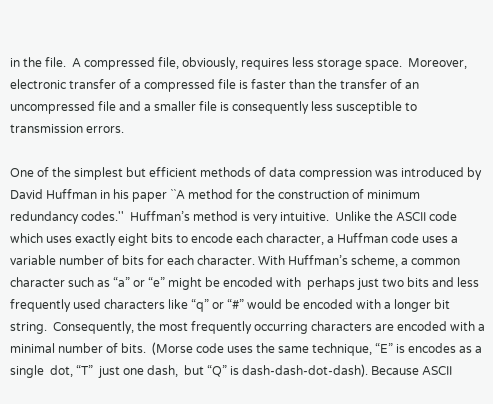in the file.  A compressed file, obviously, requires less storage space.  Moreover, electronic transfer of a compressed file is faster than the transfer of an uncompressed file and a smaller file is consequently less susceptible to transmission errors.

One of the simplest but efficient methods of data compression was introduced by David Huffman in his paper ``A method for the construction of minimum redundancy codes.''  Huffman’s method is very intuitive.  Unlike the ASCII code which uses exactly eight bits to encode each character, a Huffman code uses a variable number of bits for each character. With Huffman’s scheme, a common character such as “a” or “e” might be encoded with  perhaps just two bits and less frequently used characters like “q” or “#” would be encoded with a longer bit string.  Consequently, the most frequently occurring characters are encoded with a minimal number of bits.  (Morse code uses the same technique, “E” is encodes as a single  dot, “T”  just one dash,  but “Q” is dash-dash-dot-dash). Because ASCII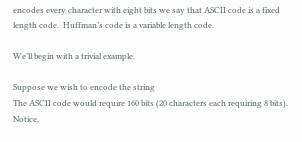encodes every character with eight bits we say that ASCII code is a fixed length code.  Huffman’s code is a variable length code.

We’ll begin with a trivial example.

Suppose we wish to encode the string
The ASCII code would require 160 bits (20 characters each requiring 8 bits).
Notice,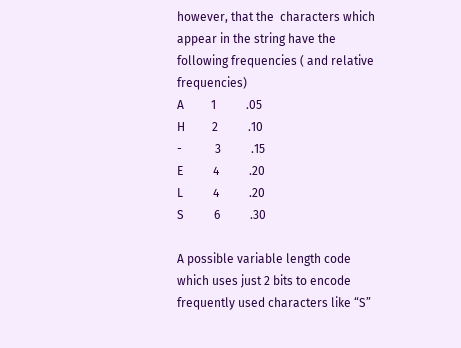however, that the  characters which appear in the string have the following frequencies ( and relative frequencies)
A         1          .05
H         2          .10
-           3          .15
E          4          .20
L          4          .20
S          6          .30

A possible variable length code which uses just 2 bits to encode frequently used characters like “S”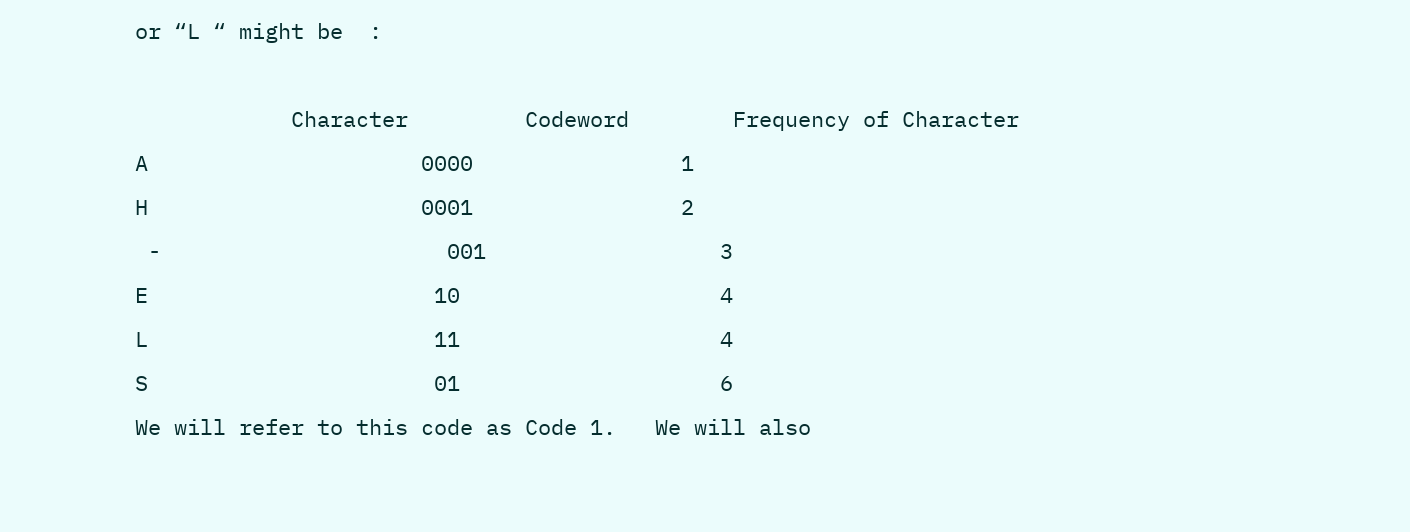or “L “ might be  :

            Character         Codeword        Frequency of Character
A                     0000                1
H                     0001                2
 -                      001                  3
E                      10                    4
L                      11                    4
S                      01                    6
We will refer to this code as Code 1.   We will also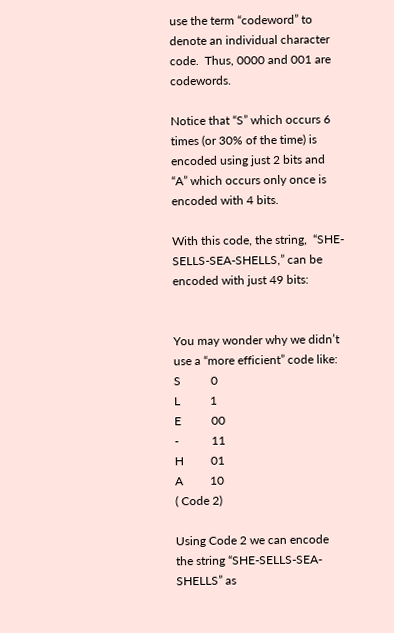use the term “codeword” to denote an individual character code.  Thus, 0000 and 001 are codewords.

Notice that “S” which occurs 6 times (or 30% of the time) is encoded using just 2 bits and “A” which occurs only once is encoded with 4 bits.

With this code, the string,  “SHE-SELLS-SEA-SHELLS,” can be encoded with just 49 bits:


You may wonder why we didn’t use a “more efficient” code like:
S          0
L          1
E          00
-           11
H         01
A         10
( Code 2)

Using Code 2 we can encode the string “SHE-SELLS-SEA-SHELLS” as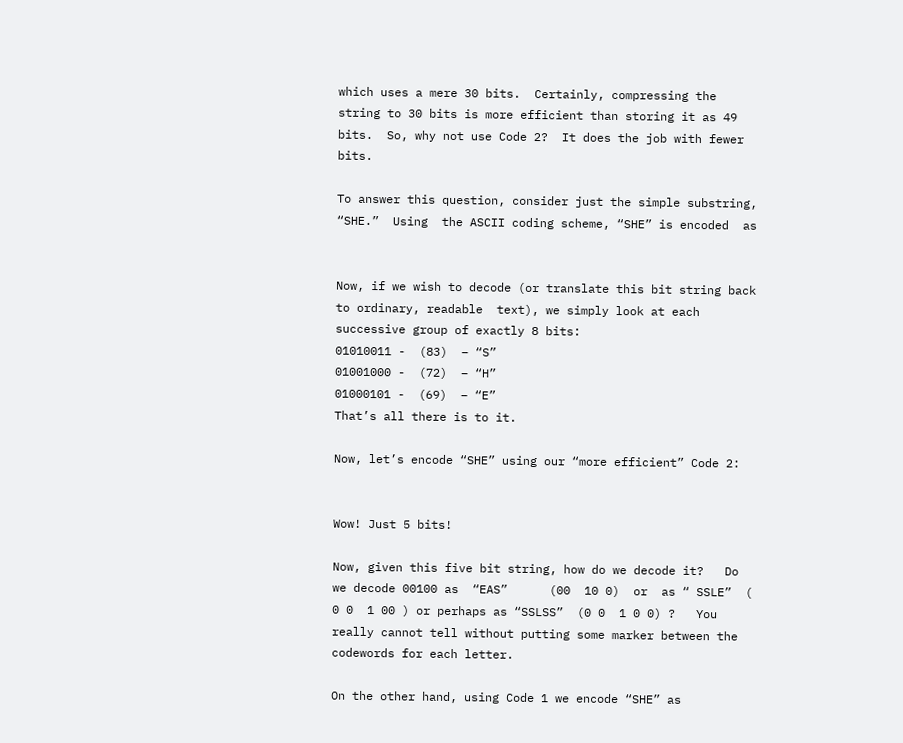which uses a mere 30 bits.  Certainly, compressing the string to 30 bits is more efficient than storing it as 49 bits.  So, why not use Code 2?  It does the job with fewer bits.

To answer this question, consider just the simple substring, “SHE.”  Using  the ASCII coding scheme, “SHE” is encoded  as


Now, if we wish to decode (or translate this bit string back to ordinary, readable  text), we simply look at each successive group of exactly 8 bits:
01010011 -  (83)  – “S”
01001000 -  (72)  – “H”
01000101 -  (69)  – “E”
That’s all there is to it.

Now, let’s encode “SHE” using our “more efficient” Code 2:


Wow! Just 5 bits!

Now, given this five bit string, how do we decode it?   Do we decode 00100 as  “EAS”      (00  10 0)  or  as “ SSLE”  ( 0 0  1 00 ) or perhaps as “SSLSS”  (0 0  1 0 0) ?   You really cannot tell without putting some marker between the codewords for each letter.

On the other hand, using Code 1 we encode “SHE” as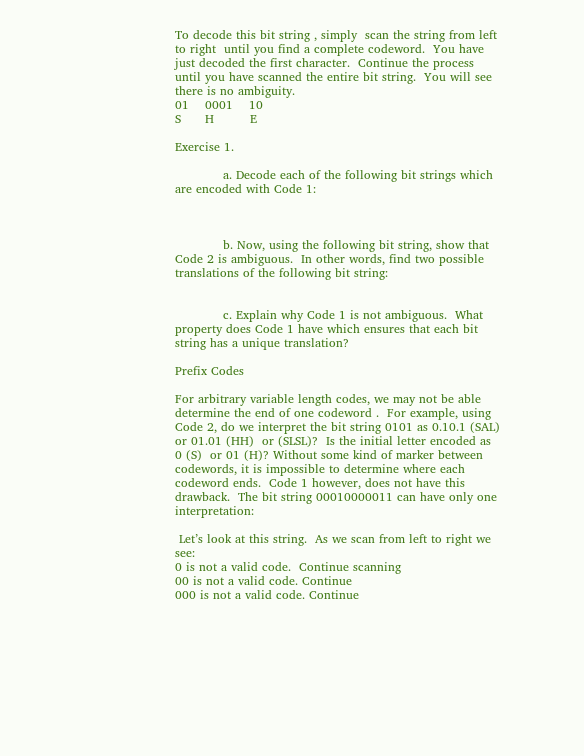To decode this bit string , simply  scan the string from left to right  until you find a complete codeword.  You have just decoded the first character.  Continue the process until you have scanned the entire bit string.  You will see there is no ambiguity.
01    0001    10
S      H         E

Exercise 1.

            a. Decode each of the following bit strings which are encoded with Code 1:



            b. Now, using the following bit string, show that Code 2 is ambiguous.  In other words, find two possible translations of the following bit string:


            c. Explain why Code 1 is not ambiguous.  What property does Code 1 have which ensures that each bit string has a unique translation?

Prefix Codes

For arbitrary variable length codes, we may not be able determine the end of one codeword .  For example, using Code 2, do we interpret the bit string 0101 as 0.10.1 (SAL) or 01.01 (HH)  or (SLSL)?  Is the initial letter encoded as 0 (S)  or 01 (H)? Without some kind of marker between codewords, it is impossible to determine where each codeword ends.  Code 1 however, does not have this drawback.  The bit string 00010000011 can have only one interpretation:

 Let’s look at this string.  As we scan from left to right we see:
0 is not a valid code.  Continue scanning
00 is not a valid code. Continue
000 is not a valid code. Continue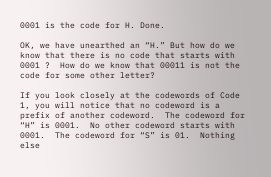0001 is the code for H. Done.

OK, we have unearthed an “H.” But how do we know that there is no code that starts with 0001 ?  How do we know that 00011 is not the code for some other letter?

If you look closely at the codewords of Code 1, you will notice that no codeword is a prefix of another codeword.  The codeword for “H” is 0001.  No other codeword starts with 0001.  The codeword for “S” is 01.  Nothing else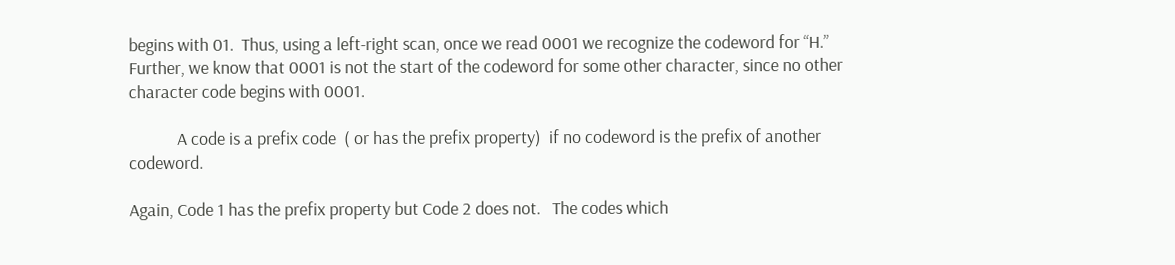begins with 01.  Thus, using a left-right scan, once we read 0001 we recognize the codeword for “H.”  Further, we know that 0001 is not the start of the codeword for some other character, since no other character code begins with 0001.

            A code is a prefix code  ( or has the prefix property)  if no codeword is the prefix of another codeword.

Again, Code 1 has the prefix property but Code 2 does not.   The codes which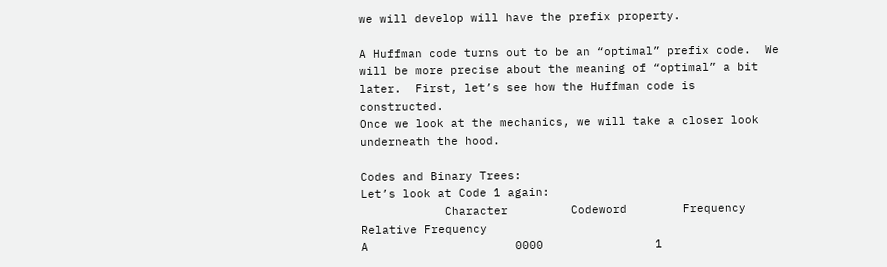we will develop will have the prefix property.

A Huffman code turns out to be an “optimal” prefix code.  We will be more precise about the meaning of “optimal” a bit later.  First, let’s see how the Huffman code is constructed.
Once we look at the mechanics, we will take a closer look underneath the hood.

Codes and Binary Trees:
Let’s look at Code 1 again:
            Character         Codeword        Frequency        Relative Frequency
A                     0000                1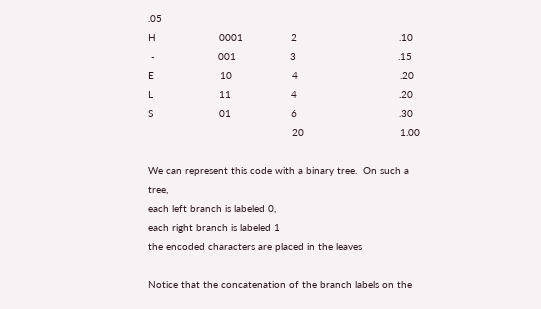.05
H                     0001                2                                  .10
 -                     001                  3                                  .15
E                      10                    4                                  .20
L                      11                    4                                  .20
S                      01                    6                                  .30
                                                20                                1.00

We can represent this code with a binary tree.  On such a tree,
each left branch is labeled 0,
each right branch is labeled 1
the encoded characters are placed in the leaves

Notice that the concatenation of the branch labels on the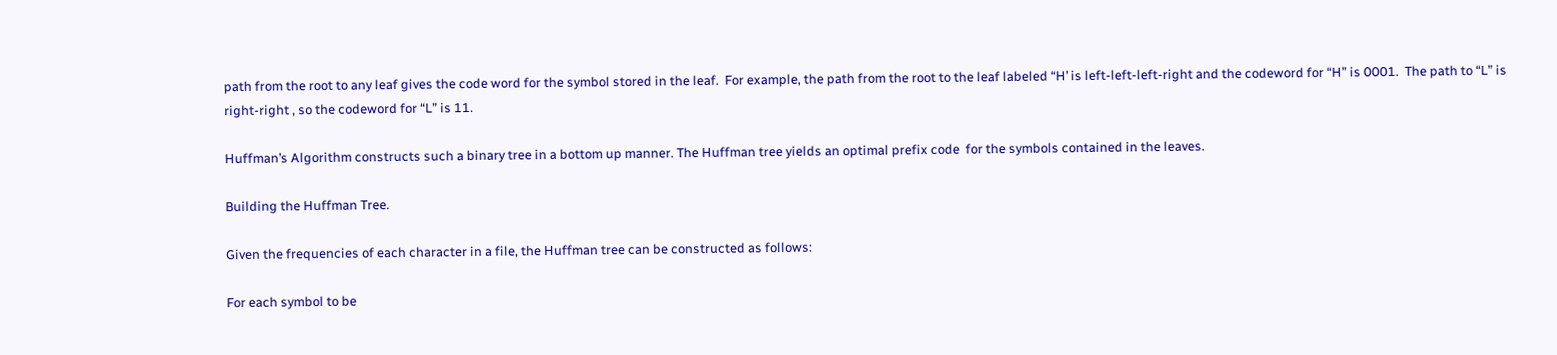path from the root to any leaf gives the code word for the symbol stored in the leaf.  For example, the path from the root to the leaf labeled “H’ is left-left-left-right and the codeword for “H” is 0001.  The path to “L” is
right-right , so the codeword for “L” is 11.

Huffman’s Algorithm constructs such a binary tree in a bottom up manner. The Huffman tree yields an optimal prefix code  for the symbols contained in the leaves.

Building the Huffman Tree.

Given the frequencies of each character in a file, the Huffman tree can be constructed as follows:

For each symbol to be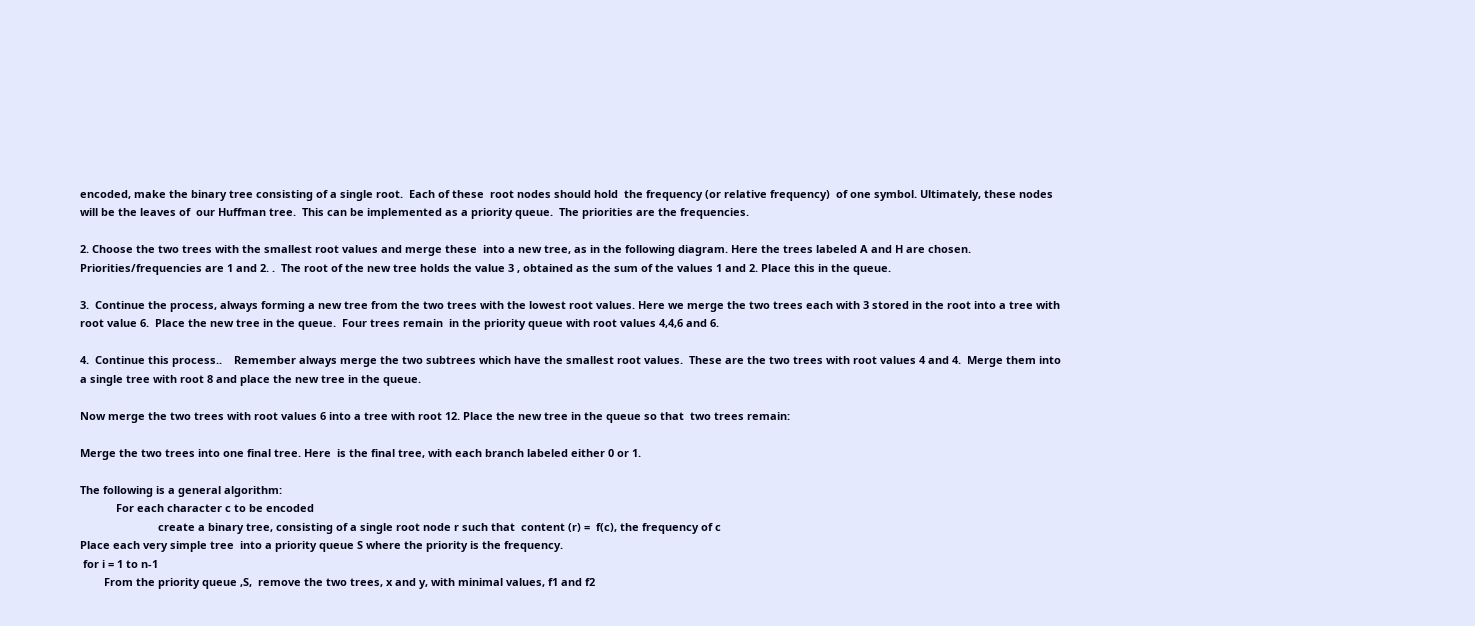encoded, make the binary tree consisting of a single root.  Each of these  root nodes should hold  the frequency (or relative frequency)  of one symbol. Ultimately, these nodes will be the leaves of  our Huffman tree.  This can be implemented as a priority queue.  The priorities are the frequencies.

2. Choose the two trees with the smallest root values and merge these  into a new tree, as in the following diagram. Here the trees labeled A and H are chosen. Priorities/frequencies are 1 and 2. .  The root of the new tree holds the value 3 , obtained as the sum of the values 1 and 2. Place this in the queue.

3.  Continue the process, always forming a new tree from the two trees with the lowest root values. Here we merge the two trees each with 3 stored in the root into a tree with root value 6.  Place the new tree in the queue.  Four trees remain  in the priority queue with root values 4,4,6 and 6.

4.  Continue this process..    Remember always merge the two subtrees which have the smallest root values.  These are the two trees with root values 4 and 4.  Merge them into a single tree with root 8 and place the new tree in the queue.

Now merge the two trees with root values 6 into a tree with root 12. Place the new tree in the queue so that  two trees remain:

Merge the two trees into one final tree. Here  is the final tree, with each branch labeled either 0 or 1.

The following is a general algorithm:
            For each character c to be encoded
                          create a binary tree, consisting of a single root node r such that  content (r) =  f(c), the frequency of c
Place each very simple tree  into a priority queue S where the priority is the frequency.
 for i = 1 to n-1
        From the priority queue ,S,  remove the two trees, x and y, with minimal values, f1 and f2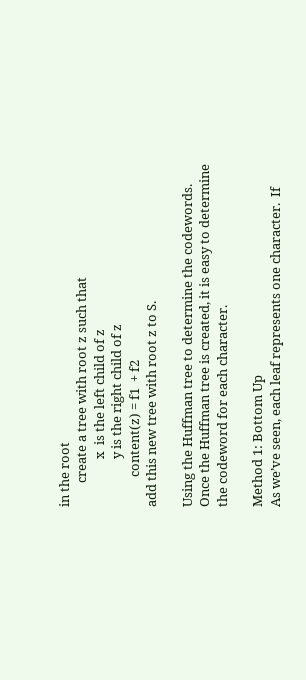in the root
        create a tree with root z such that
                x  is the left child of z
                y is the right child of z
          content(z) = f1  + f2
add this new tree with root z to S.

Using the Huffman tree to determine the codewords.
Once the Huffman tree is created, it is easy to determine the codeword for each character.

Method 1: Bottom Up
As we’ve seen, each leaf represents one character.  If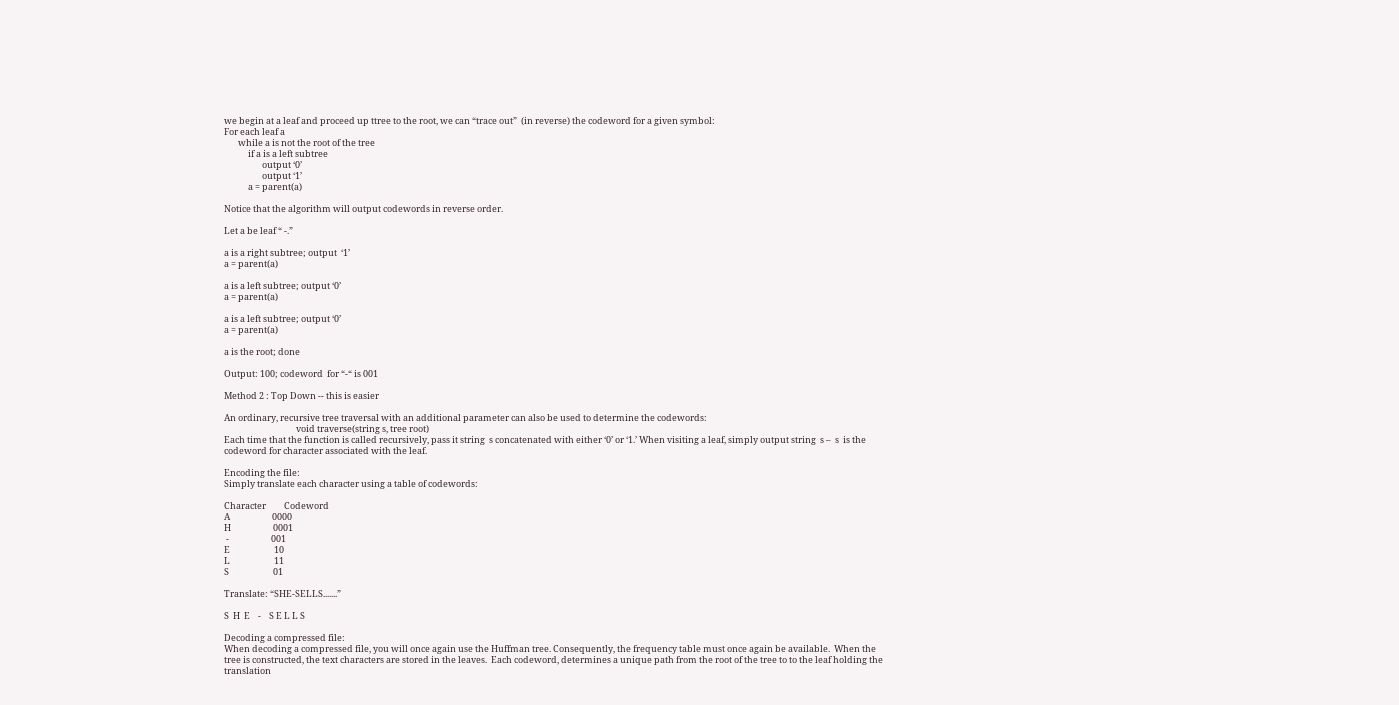we begin at a leaf and proceed up ttree to the root, we can “trace out”  (in reverse) the codeword for a given symbol:
For each leaf a
       while a is not the root of the tree
            if a is a left subtree
                   output ‘0’
                   output ‘1’
            a = parent(a)

Notice that the algorithm will output codewords in reverse order.

Let a be leaf “ -.”

a is a right subtree; output  ‘1’
a = parent(a)

a is a left subtree; output ‘0’
a = parent(a)

a is a left subtree; output ‘0’
a = parent(a)

a is the root; done

Output: 100; codeword  for “-“ is 001

Method 2 : Top Down -- this is easier

An ordinary, recursive tree traversal with an additional parameter can also be used to determine the codewords:
                                    void traverse(string s, tree root)
Each time that the function is called recursively, pass it string  s concatenated with either ‘0’ or ‘1.’ When visiting a leaf, simply output string  s –  s  is the codeword for character associated with the leaf.

Encoding the file:
Simply translate each character using a table of codewords:

Character         Codeword
A                     0000
H                     0001
 -                     001
E                      10
L                      11
S                      01

Translate: “SHE-SELLS.......”

S  H  E    -    S E L L S

Decoding a compressed file:
When decoding a compressed file, you will once again use the Huffman tree. Consequently, the frequency table must once again be available.  When the tree is constructed, the text characters are stored in the leaves.  Each codeword, determines a unique path from the root of the tree to to the leaf holding the translation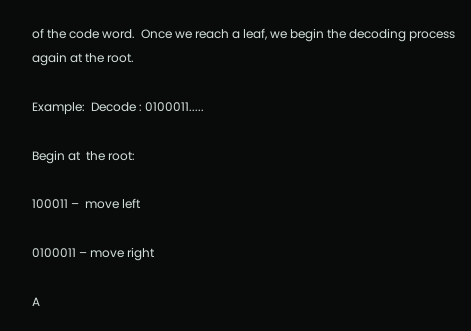of the code word.  Once we reach a leaf, we begin the decoding process again at the root.

Example:  Decode : 0100011.....

Begin at  the root:

100011 –  move left

0100011 – move right

A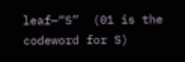leaf—“S”  (01 is the codeword for S)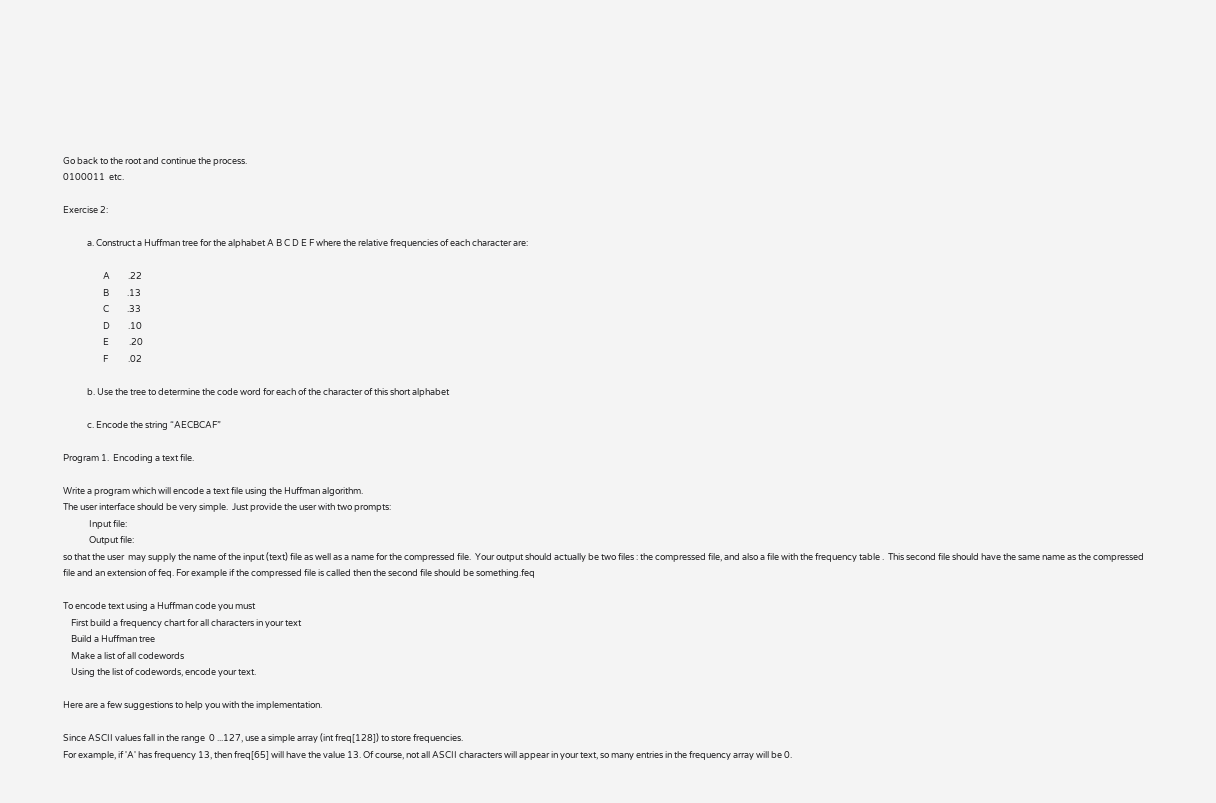Go back to the root and continue the process.
0100011  etc.

Exercise 2:

            a. Construct a Huffman tree for the alphabet A B C D E F where the relative frequencies of each character are:

                    A         .22
                    B         .13
                    C         .33
                    D         .10
                    E          .20
                    F          .02

            b. Use the tree to determine the code word for each of the character of this short alphabet

            c. Encode the string “AECBCAF”

Program 1.  Encoding a text file.

Write a program which will encode a text file using the Huffman algorithm.
The user interface should be very simple.  Just provide the user with two prompts:
             Input file:
             Output file:
so that the user  may supply the name of the input (text) file as well as a name for the compressed file.  Your output should actually be two files : the compressed file, and also a file with the frequency table .  This second file should have the same name as the compressed file and an extension of feq. For example if the compressed file is called then the second file should be something.feq

To encode text using a Huffman code you must
    First build a frequency chart for all characters in your text
    Build a Huffman tree
    Make a list of all codewords
    Using the list of codewords, encode your text.

Here are a few suggestions to help you with the implementation.

Since ASCII values fall in the range  0 ...127, use a simple array (int freq[128]) to store frequencies.
For example, if 'A' has frequency 13, then freq[65] will have the value 13. Of course, not all ASCII characters will appear in your text, so many entries in the frequency array will be 0.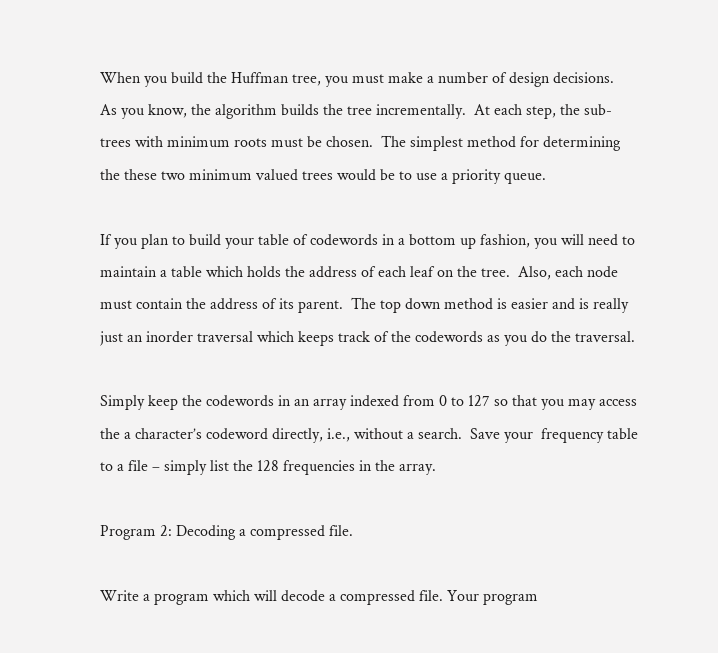When you build the Huffman tree, you must make a number of design decisions.
As you know, the algorithm builds the tree incrementally.  At each step, the sub-trees with minimum roots must be chosen.  The simplest method for determining the these two minimum valued trees would be to use a priority queue.

If you plan to build your table of codewords in a bottom up fashion, you will need to maintain a table which holds the address of each leaf on the tree.  Also, each node must contain the address of its parent.  The top down method is easier and is really just an inorder traversal which keeps track of the codewords as you do the traversal.

Simply keep the codewords in an array indexed from 0 to 127 so that you may access the a character’s codeword directly, i.e., without a search.  Save your  frequency table to a file – simply list the 128 frequencies in the array.

Program 2: Decoding a compressed file.

Write a program which will decode a compressed file. Your program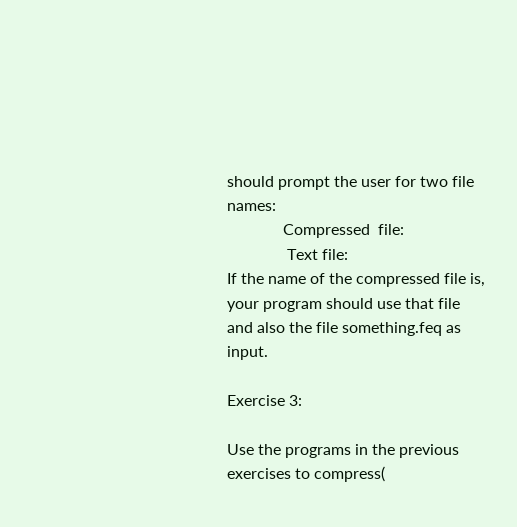should prompt the user for two file names:
              Compressed  file:
               Text file:
If the name of the compressed file is, your program should use that file and also the file something.feq as input.

Exercise 3:

Use the programs in the previous exercises to compress(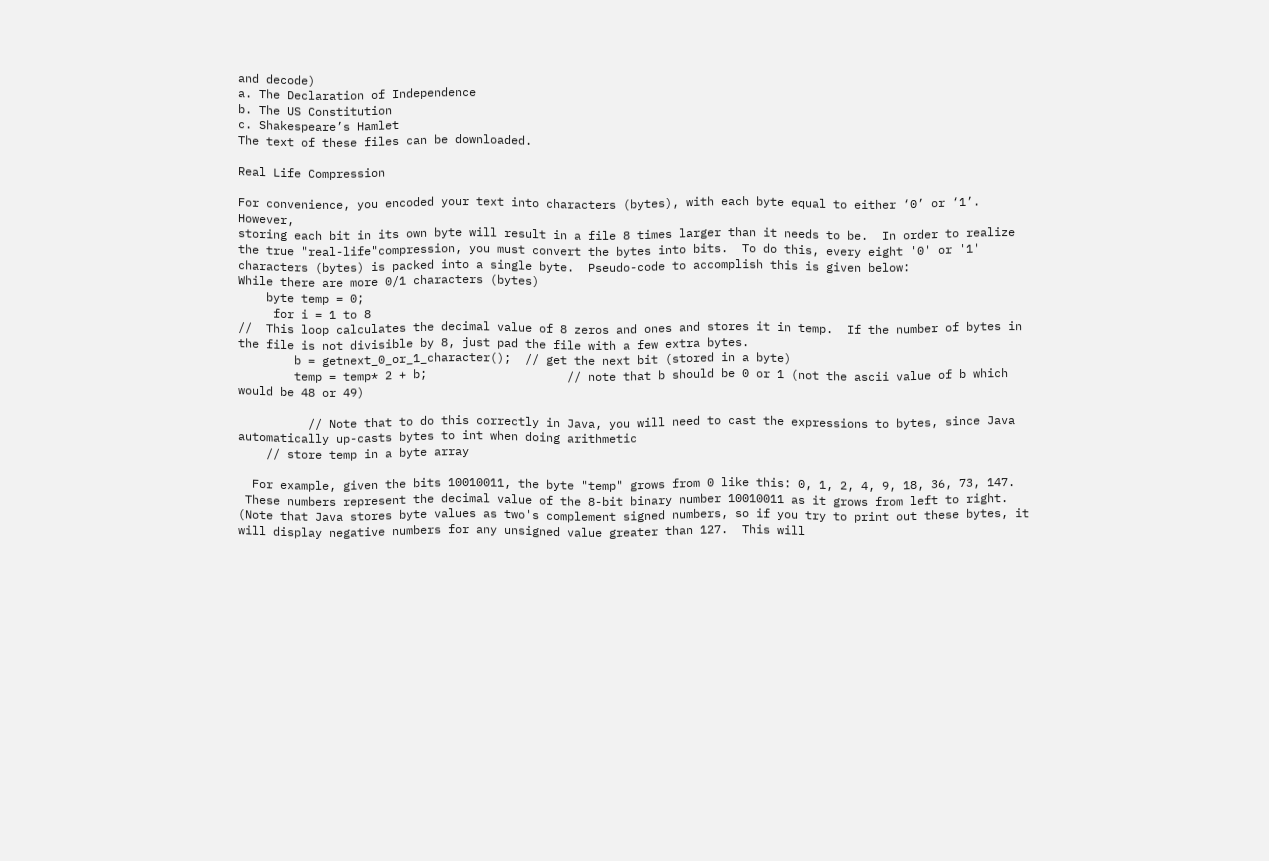and decode)
a. The Declaration of Independence
b. The US Constitution
c. Shakespeare’s Hamlet
The text of these files can be downloaded.

Real Life Compression

For convenience, you encoded your text into characters (bytes), with each byte equal to either ‘0’ or ‘1’. However,
storing each bit in its own byte will result in a file 8 times larger than it needs to be.  In order to realize the true "real-life"compression, you must convert the bytes into bits.  To do this, every eight '0' or '1' characters (bytes) is packed into a single byte.  Pseudo-code to accomplish this is given below:
While there are more 0/1 characters (bytes)
    byte temp = 0;
     for i = 1 to 8
//  This loop calculates the decimal value of 8 zeros and ones and stores it in temp.  If the number of bytes in the file is not divisible by 8, just pad the file with a few extra bytes.
        b = getnext_0_or_1_character();  // get the next bit (stored in a byte)
        temp = temp* 2 + b;                    // note that b should be 0 or 1 (not the ascii value of b which would be 48 or 49)

          // Note that to do this correctly in Java, you will need to cast the expressions to bytes, since Java automatically up-casts bytes to int when doing arithmetic
    // store temp in a byte array

  For example, given the bits 10010011, the byte "temp" grows from 0 like this: 0, 1, 2, 4, 9, 18, 36, 73, 147.
 These numbers represent the decimal value of the 8-bit binary number 10010011 as it grows from left to right.
(Note that Java stores byte values as two's complement signed numbers, so if you try to print out these bytes, it will display negative numbers for any unsigned value greater than 127.  This will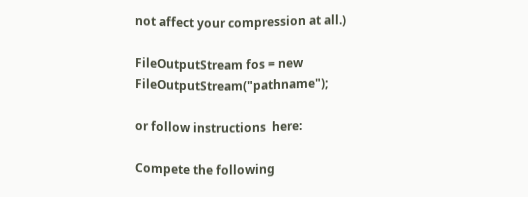not affect your compression at all.)

FileOutputStream fos = new FileOutputStream("pathname");

or follow instructions  here:

Compete the following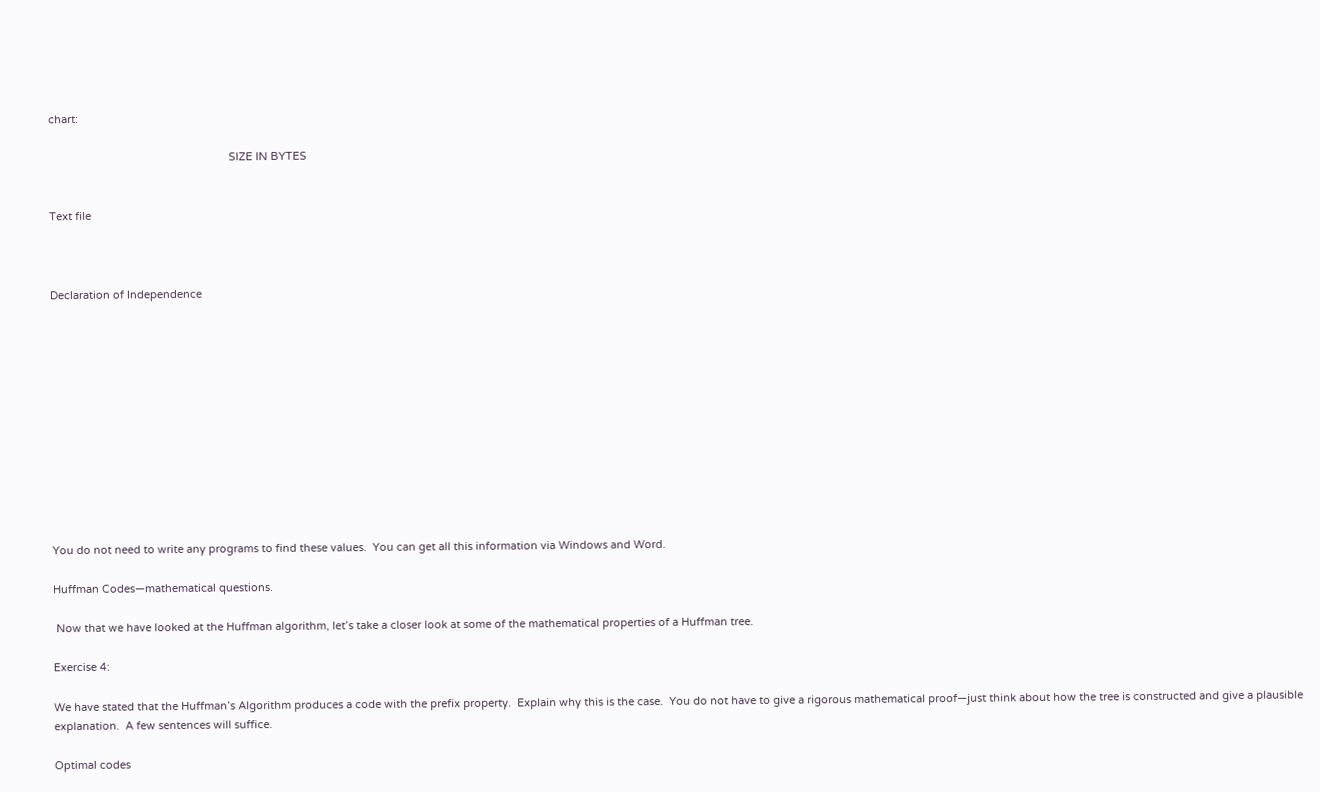chart:

                                                            SIZE IN BYTES


Text file



Declaration of Independence












You do not need to write any programs to find these values.  You can get all this information via Windows and Word.

Huffman Codes—mathematical questions.

 Now that we have looked at the Huffman algorithm, let’s take a closer look at some of the mathematical properties of a Huffman tree.

Exercise 4:

We have stated that the Huffman’s Algorithm produces a code with the prefix property.  Explain why this is the case.  You do not have to give a rigorous mathematical proof—just think about how the tree is constructed and give a plausible explanation.  A few sentences will suffice.

Optimal codes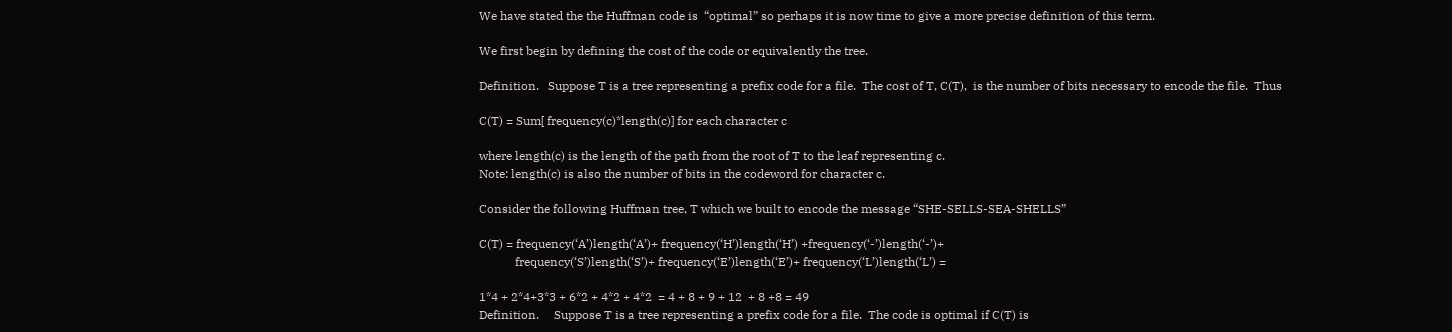We have stated the the Huffman code is  “optimal” so perhaps it is now time to give a more precise definition of this term.

We first begin by defining the cost of the code or equivalently the tree.

Definition.   Suppose T is a tree representing a prefix code for a file.  The cost of T, C(T),  is the number of bits necessary to encode the file.  Thus

C(T) = Sum[ frequency(c)*length(c)] for each character c

where length(c) is the length of the path from the root of T to the leaf representing c.
Note: length(c) is also the number of bits in the codeword for character c.

Consider the following Huffman tree, T which we built to encode the message “SHE-SELLS-SEA-SHELLS”

C(T) = frequency(‘A’)length(‘A’)+ frequency(‘H’)length(‘H’) +frequency(‘-’)length(‘-’)+
            frequency(‘S’)length(‘S’)+ frequency(‘E’)length(‘E’)+ frequency(‘L’)length(‘L’) =

1*4 + 2*4+3*3 + 6*2 + 4*2 + 4*2  = 4 + 8 + 9 + 12  + 8 +8 = 49
Definition.     Suppose T is a tree representing a prefix code for a file.  The code is optimal if C(T) is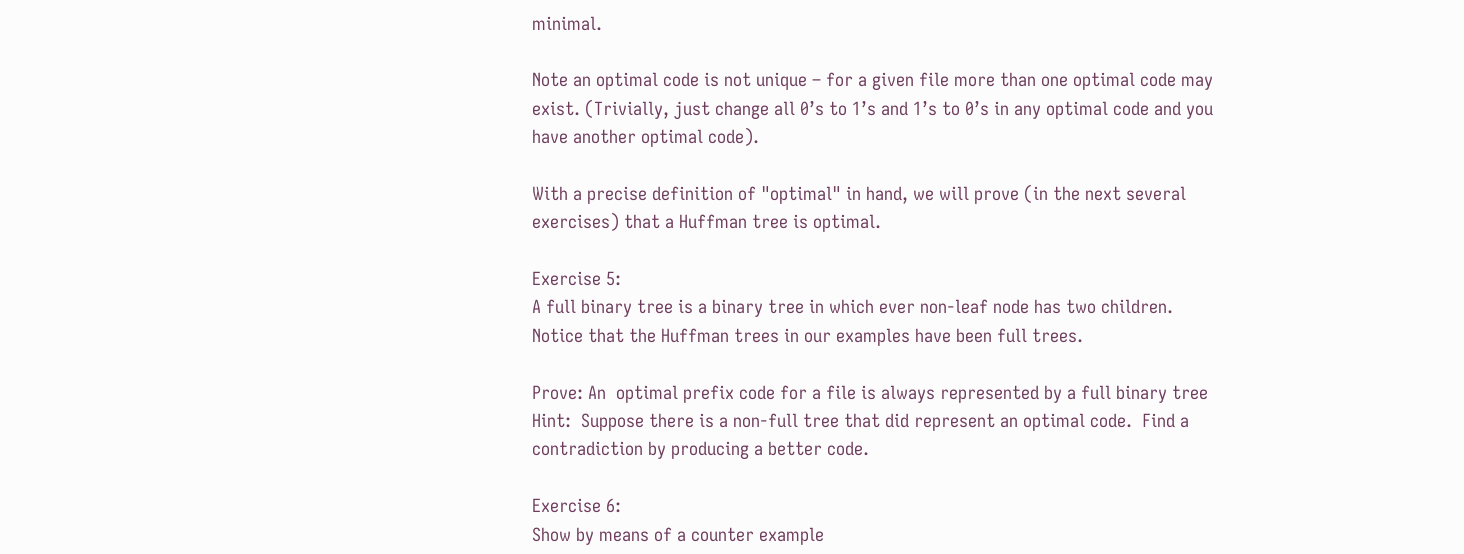minimal.

Note an optimal code is not unique – for a given file more than one optimal code may exist. (Trivially, just change all 0’s to 1’s and 1’s to 0’s in any optimal code and you have another optimal code).

With a precise definition of "optimal" in hand, we will prove (in the next several exercises) that a Huffman tree is optimal.

Exercise 5:
A full binary tree is a binary tree in which ever non-leaf node has two children.
Notice that the Huffman trees in our examples have been full trees.

Prove: An  optimal prefix code for a file is always represented by a full binary tree
Hint:  Suppose there is a non-full tree that did represent an optimal code.  Find a contradiction by producing a better code.

Exercise 6:
Show by means of a counter example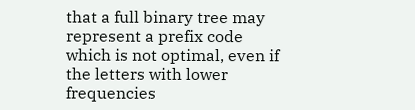that a full binary tree may represent a prefix code which is not optimal, even if the letters with lower frequencies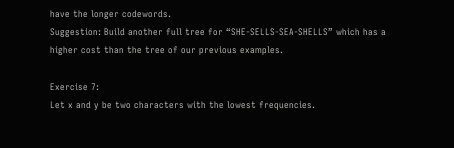have the longer codewords.
Suggestion: Build another full tree for “SHE-SELLS-SEA-SHELLS” which has a higher cost than the tree of our previous examples.

Exercise 7:
Let x and y be two characters with the lowest frequencies.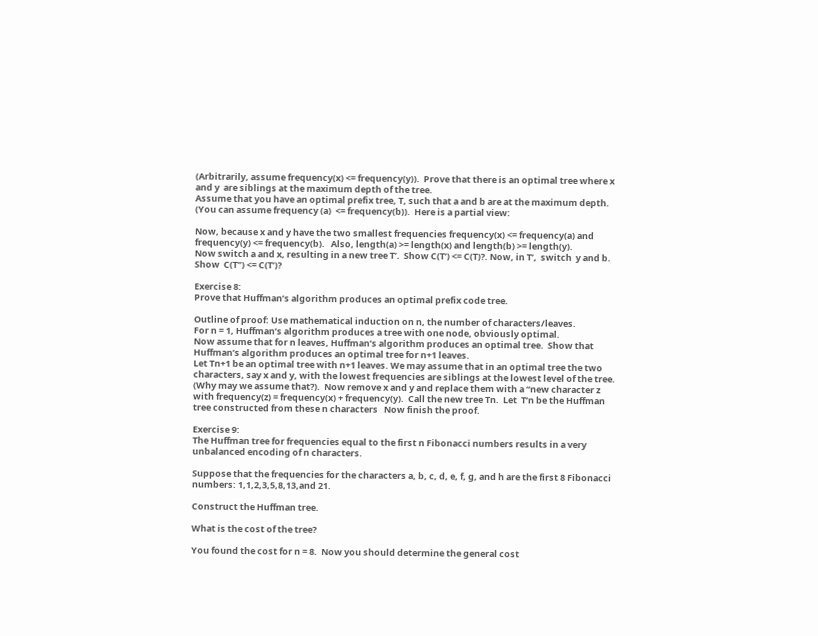(Arbitrarily, assume frequency(x) <= frequency(y)).  Prove that there is an optimal tree where x and y  are siblings at the maximum depth of the tree.
Assume that you have an optimal prefix tree, T, such that a and b are at the maximum depth.
(You can assume frequency (a)  <= frequency(b)).  Here is a partial view:

Now, because x and y have the two smallest frequencies frequency(x) <= frequency(a) and frequency(y) <= frequency(b).   Also, length(a) >= length(x) and length(b) >= length(y).
Now switch a and x, resulting in a new tree T’.  Show C(T’) <= C(T)?. Now, in T’,  switch  y and b.  Show  C(T’’) <= C(T’)?

Exercise 8:
Prove that Huffman’s algorithm produces an optimal prefix code tree.

Outline of proof: Use mathematical induction on n, the number of characters/leaves.
For n = 1, Huffman’s algorithm produces a tree with one node, obviously optimal.
Now assume that for n leaves, Huffman’s algorithm produces an optimal tree.  Show that Huffman’s algorithm produces an optimal tree for n+1 leaves.
Let Tn+1 be an optimal tree with n+1 leaves. We may assume that in an optimal tree the two characters, say x and y, with the lowest frequencies are siblings at the lowest level of the tree. (Why may we assume that?).  Now remove x and y and replace them with a “new character z with frequency(z) = frequency(x) + frequency(y).  Call the new tree Tn.  Let  T’n be the Huffman tree constructed from these n characters   Now finish the proof.

Exercise 9:
The Huffman tree for frequencies equal to the first n Fibonacci numbers results in a very unbalanced encoding of n characters.

Suppose that the frequencies for the characters a, b, c, d, e, f, g, and h are the first 8 Fibonacci numbers: 1,1,2,3,5,8,13,and 21.

Construct the Huffman tree.

What is the cost of the tree?

You found the cost for n = 8.  Now you should determine the general cost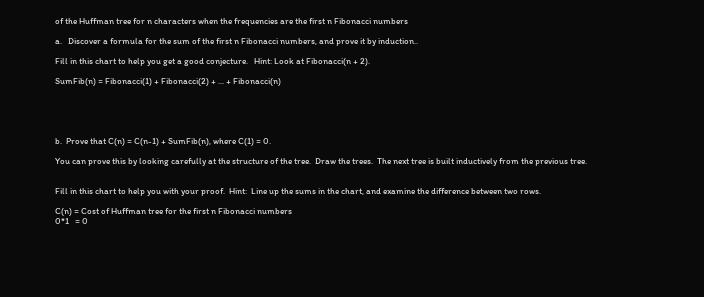of the Huffman tree for n characters when the frequencies are the first n Fibonacci numbers

a.   Discover a formula for the sum of the first n Fibonacci numbers, and prove it by induction..

Fill in this chart to help you get a good conjecture.   Hint: Look at Fibonacci(n + 2).

SumFib(n) = Fibonacci(1) + Fibonacci(2) + ... + Fibonacci(n)





b.  Prove that C(n) = C(n-1) + SumFib(n), where C(1) = 0.

You can prove this by looking carefully at the structure of the tree.  Draw the trees.  The next tree is built inductively from the previous tree.


Fill in this chart to help you with your proof.  Hint:  Line up the sums in the chart, and examine the difference between two rows.

C(n) = Cost of Huffman tree for the first n Fibonacci numbers
0*1   = 0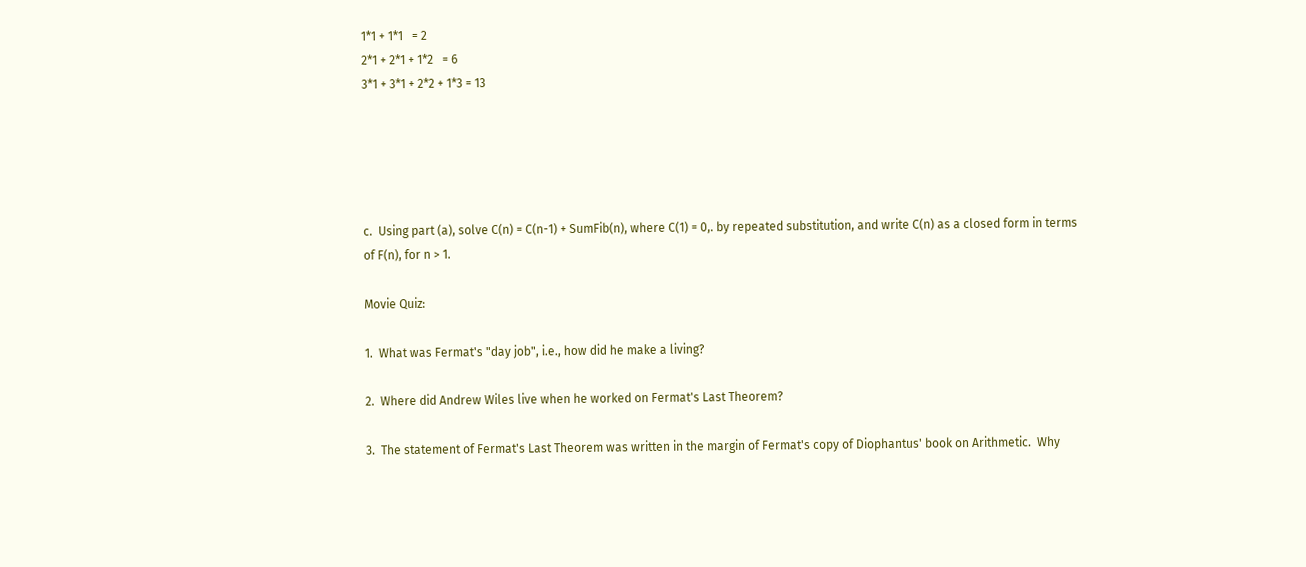1*1 + 1*1   = 2
2*1 + 2*1 + 1*2   = 6
3*1 + 3*1 + 2*2 + 1*3 = 13





c.  Using part (a), solve C(n) = C(n-1) + SumFib(n), where C(1) = 0,. by repeated substitution, and write C(n) as a closed form in terms of F(n), for n > 1.

Movie Quiz:

1.  What was Fermat's "day job", i.e., how did he make a living?

2.  Where did Andrew Wiles live when he worked on Fermat's Last Theorem?

3.  The statement of Fermat's Last Theorem was written in the margin of Fermat's copy of Diophantus' book on Arithmetic.  Why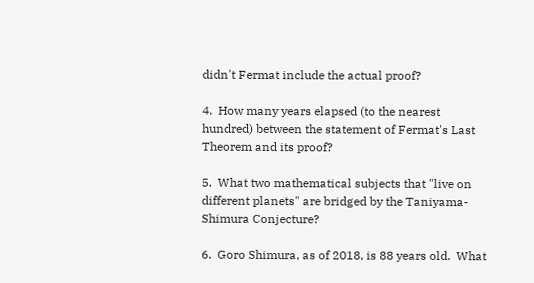didn't Fermat include the actual proof?

4.  How many years elapsed (to the nearest hundred) between the statement of Fermat's Last Theorem and its proof?

5.  What two mathematical subjects that "live on different planets" are bridged by the Taniyama-Shimura Conjecture?

6.  Goro Shimura, as of 2018, is 88 years old.  What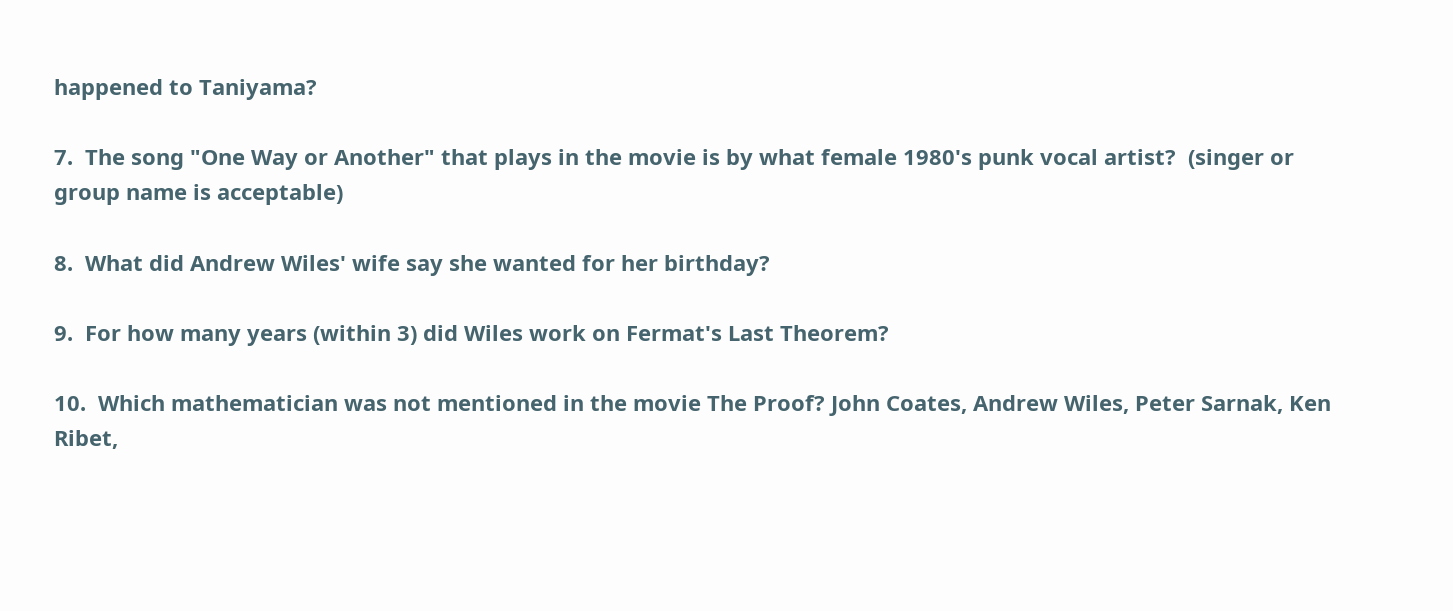happened to Taniyama?

7.  The song "One Way or Another" that plays in the movie is by what female 1980's punk vocal artist?  (singer or group name is acceptable)

8.  What did Andrew Wiles' wife say she wanted for her birthday?

9.  For how many years (within 3) did Wiles work on Fermat's Last Theorem?

10.  Which mathematician was not mentioned in the movie The Proof? John Coates, Andrew Wiles, Peter Sarnak, Ken Ribet,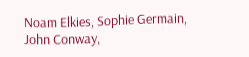Noam Elkies, Sophie Germain, John Conway,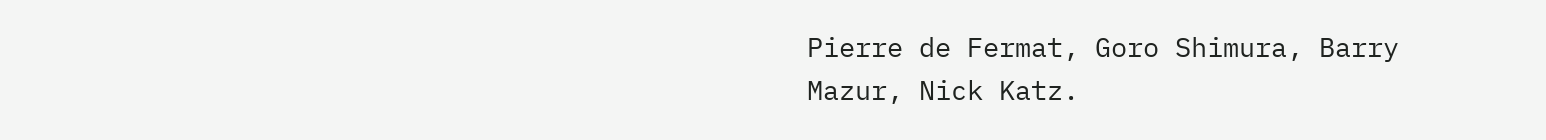Pierre de Fermat, Goro Shimura, Barry Mazur, Nick Katz.